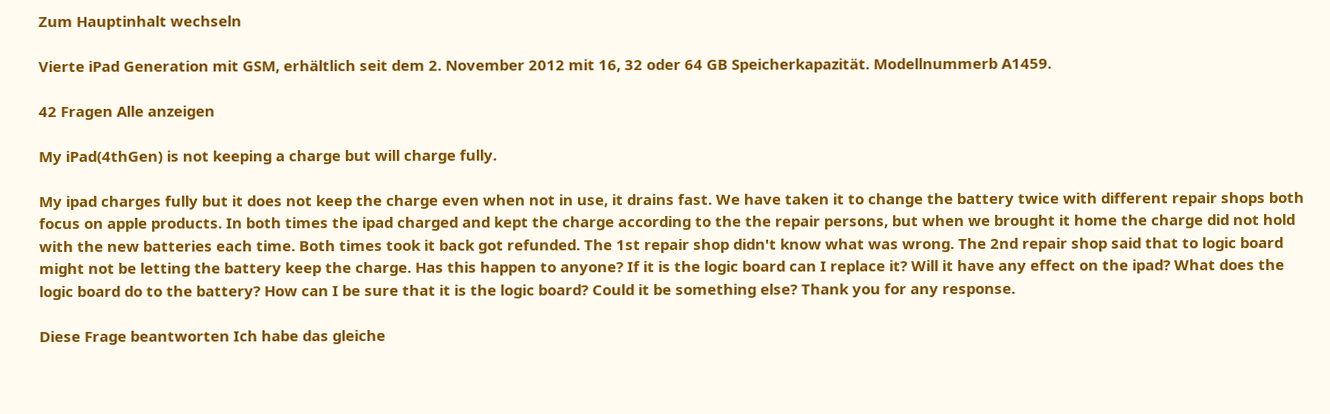Zum Hauptinhalt wechseln

Vierte iPad Generation mit GSM, erhältlich seit dem 2. November 2012 mit 16, 32 oder 64 GB Speicherkapazität. Modellnummerb A1459.

42 Fragen Alle anzeigen

My iPad(4thGen) is not keeping a charge but will charge fully.

My ipad charges fully but it does not keep the charge even when not in use, it drains fast. We have taken it to change the battery twice with different repair shops both focus on apple products. In both times the ipad charged and kept the charge according to the the repair persons, but when we brought it home the charge did not hold with the new batteries each time. Both times took it back got refunded. The 1st repair shop didn't know what was wrong. The 2nd repair shop said that to logic board might not be letting the battery keep the charge. Has this happen to anyone? If it is the logic board can I replace it? Will it have any effect on the ipad? What does the logic board do to the battery? How can I be sure that it is the logic board? Could it be something else? Thank you for any response.

Diese Frage beantworten Ich habe das gleiche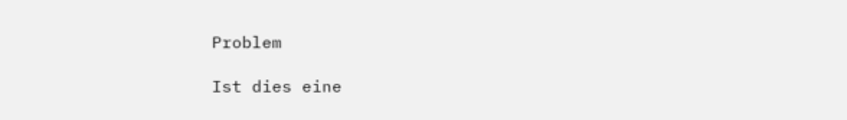Problem

Ist dies eine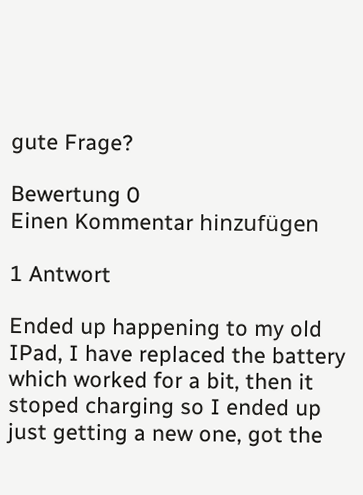gute Frage?

Bewertung 0
Einen Kommentar hinzufügen

1 Antwort

Ended up happening to my old IPad, I have replaced the battery which worked for a bit, then it stoped charging so I ended up just getting a new one, got the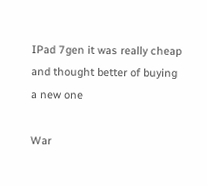IPad 7gen it was really cheap and thought better of buying a new one

War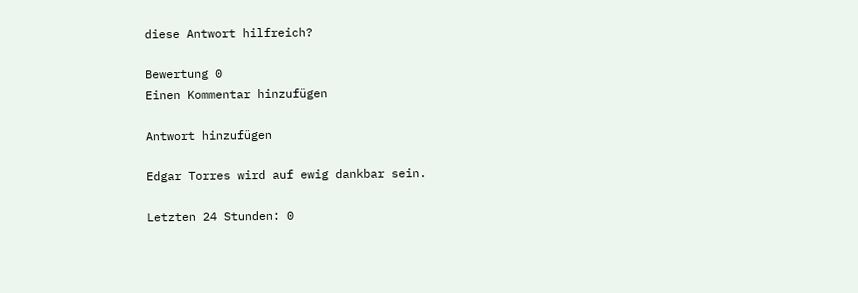diese Antwort hilfreich?

Bewertung 0
Einen Kommentar hinzufügen

Antwort hinzufügen

Edgar Torres wird auf ewig dankbar sein.

Letzten 24 Stunden: 0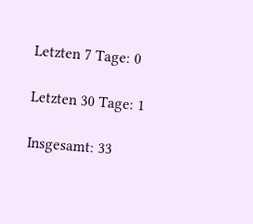Letzten 7 Tage: 0

Letzten 30 Tage: 1

Insgesamt: 33